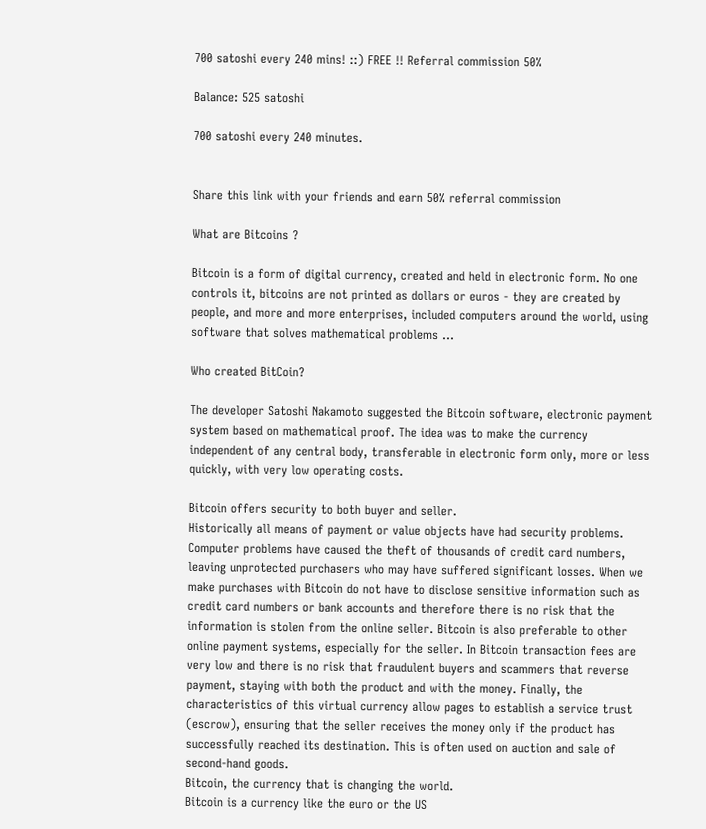700 satoshi every 240 mins! ::) FREE !! Referral commission 50%

Balance: 525 satoshi

700 satoshi every 240 minutes.


Share this link with your friends and earn 50% referral commission

What are Bitcoins ?

Bitcoin is a form of digital currency, created and held in electronic form. No one controls it, bitcoins are not printed as dollars or euros - they are created by people, and more and more enterprises, included computers around the world, using software that solves mathematical problems ...

Who created BitCoin?

The developer Satoshi Nakamoto suggested the Bitcoin software, electronic payment system based on mathematical proof. The idea was to make the currency independent of any central body, transferable in electronic form only, more or less quickly, with very low operating costs.

Bitcoin offers security to both buyer and seller.
Historically all means of payment or value objects have had security problems. Computer problems have caused the theft of thousands of credit card numbers, leaving unprotected purchasers who may have suffered significant losses. When we make purchases with Bitcoin do not have to disclose sensitive information such as credit card numbers or bank accounts and therefore there is no risk that the information is stolen from the online seller. Bitcoin is also preferable to other online payment systems, especially for the seller. In Bitcoin transaction fees are very low and there is no risk that fraudulent buyers and scammers that reverse payment, staying with both the product and with the money. Finally, the characteristics of this virtual currency allow pages to establish a service trust (escrow), ensuring that the seller receives the money only if the product has successfully reached its destination. This is often used on auction and sale of second-hand goods.
Bitcoin, the currency that is changing the world.
Bitcoin is a currency like the euro or the US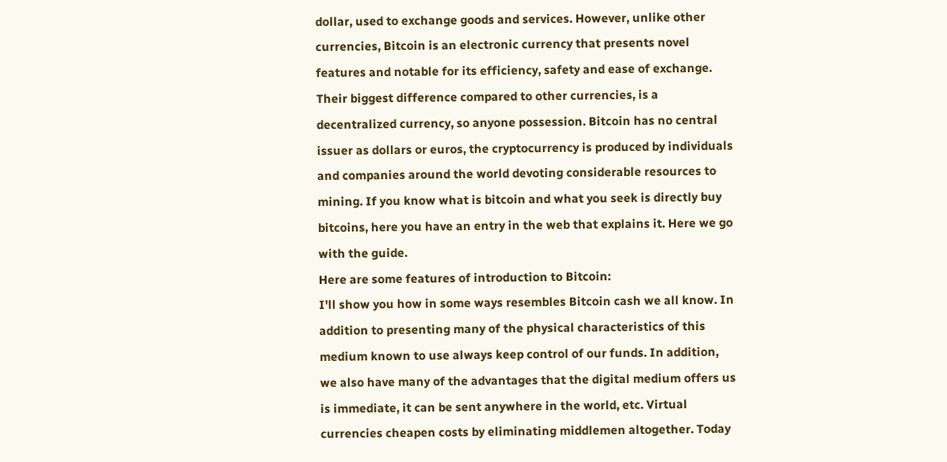dollar, used to exchange goods and services. However, unlike other currencies, Bitcoin is an electronic currency that presents novel features and notable for its efficiency, safety and ease of exchange. Their biggest difference compared to other currencies, is a decentralized currency, so anyone possession. Bitcoin has no central issuer as dollars or euros, the cryptocurrency is produced by individuals and companies around the world devoting considerable resources to mining. If you know what is bitcoin and what you seek is directly buy bitcoins, here you have an entry in the web that explains it. Here we go with the guide.
Here are some features of introduction to Bitcoin:
I'll show you how in some ways resembles Bitcoin cash we all know. In addition to presenting many of the physical characteristics of this medium known to use always keep control of our funds. In addition, we also have many of the advantages that the digital medium offers us is immediate, it can be sent anywhere in the world, etc. Virtual currencies cheapen costs by eliminating middlemen altogether. Today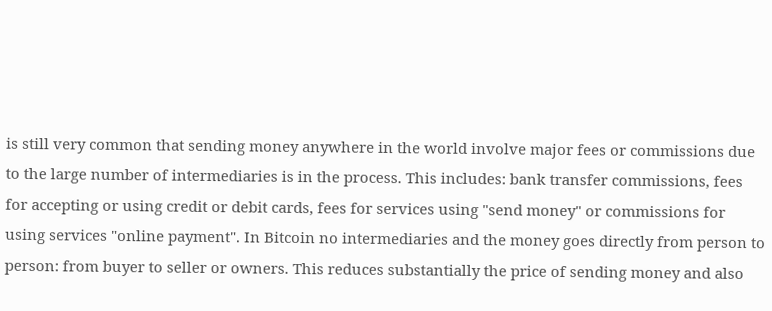is still very common that sending money anywhere in the world involve major fees or commissions due to the large number of intermediaries is in the process. This includes: bank transfer commissions, fees for accepting or using credit or debit cards, fees for services using "send money" or commissions for using services "online payment". In Bitcoin no intermediaries and the money goes directly from person to person: from buyer to seller or owners. This reduces substantially the price of sending money and also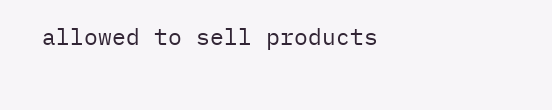allowed to sell products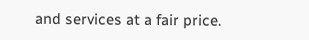and services at a fair price.